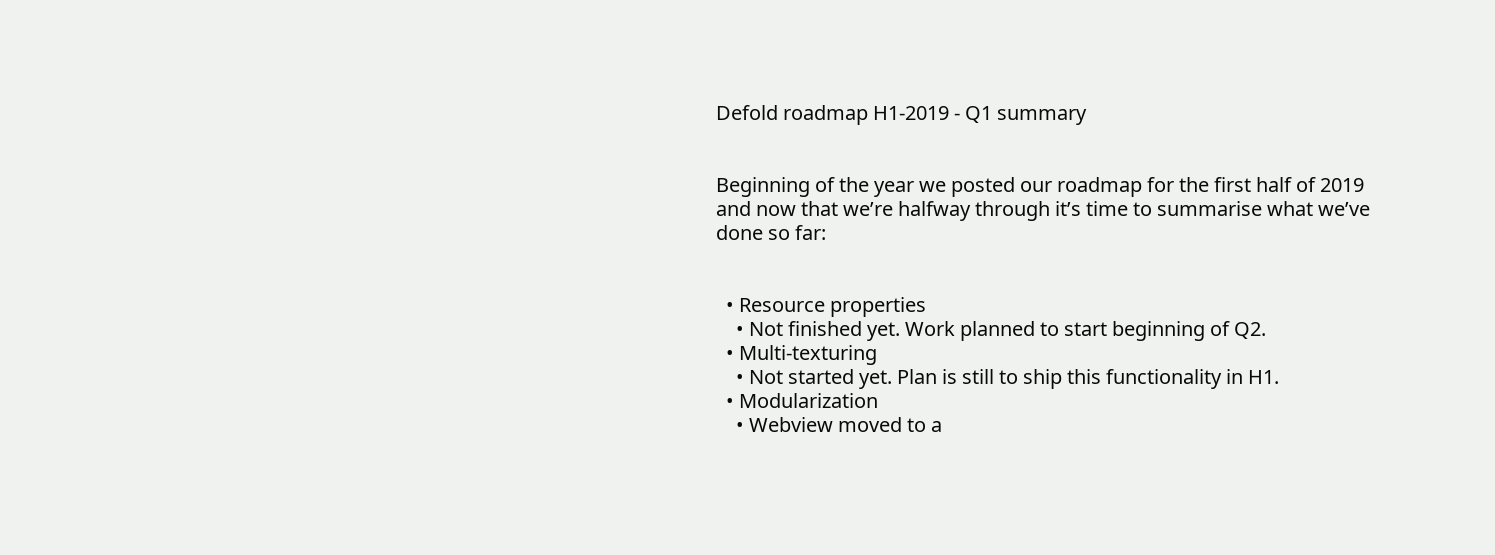Defold roadmap H1-2019 - Q1 summary


Beginning of the year we posted our roadmap for the first half of 2019 and now that we’re halfway through it’s time to summarise what we’ve done so far:


  • Resource properties
    • Not finished yet. Work planned to start beginning of Q2.
  • Multi-texturing
    • Not started yet. Plan is still to ship this functionality in H1.
  • Modularization
    • Webview moved to a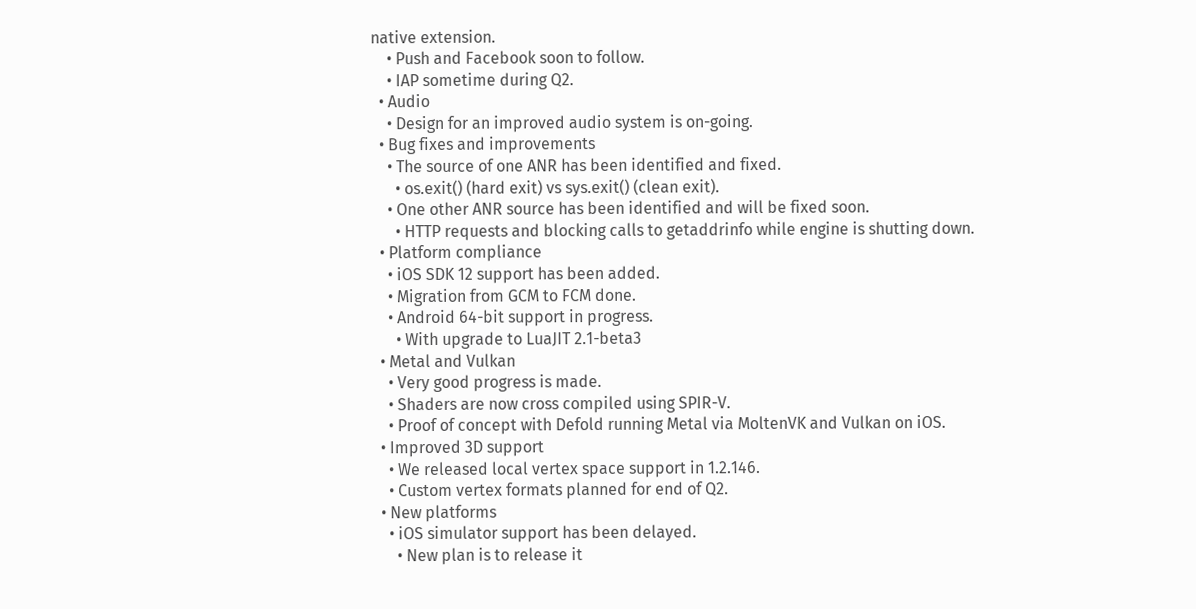native extension.
    • Push and Facebook soon to follow.
    • IAP sometime during Q2.
  • Audio
    • Design for an improved audio system is on-going.
  • Bug fixes and improvements
    • The source of one ANR has been identified and fixed.
      • os.exit() (hard exit) vs sys.exit() (clean exit).
    • One other ANR source has been identified and will be fixed soon.
      • HTTP requests and blocking calls to getaddrinfo while engine is shutting down.
  • Platform compliance
    • iOS SDK 12 support has been added.
    • Migration from GCM to FCM done.
    • Android 64-bit support in progress.
      • With upgrade to LuaJIT 2.1-beta3
  • Metal and Vulkan
    • Very good progress is made.
    • Shaders are now cross compiled using SPIR-V.
    • Proof of concept with Defold running Metal via MoltenVK and Vulkan on iOS.
  • Improved 3D support
    • We released local vertex space support in 1.2.146.
    • Custom vertex formats planned for end of Q2.
  • New platforms
    • iOS simulator support has been delayed.
      • New plan is to release it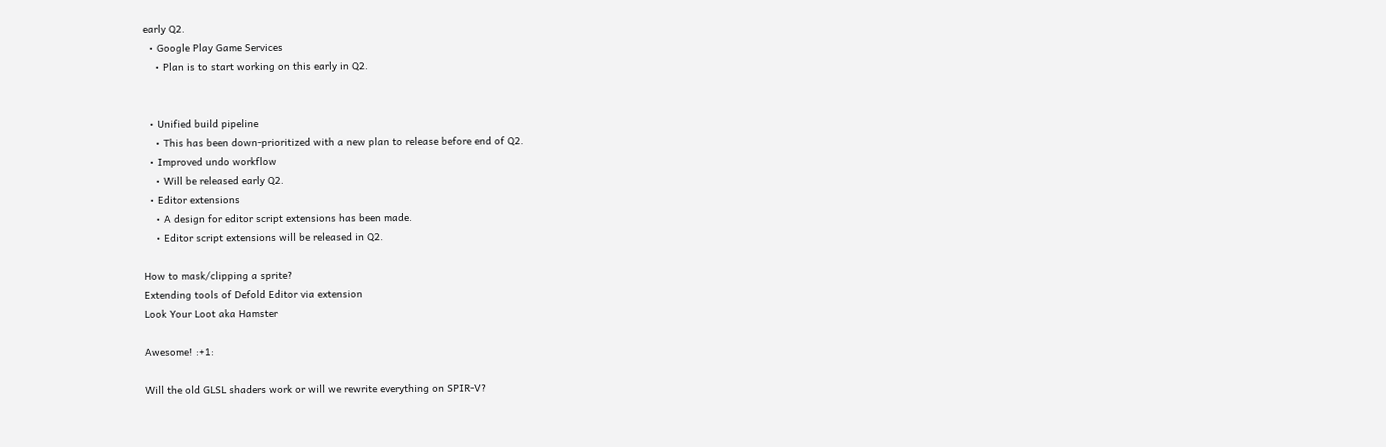early Q2.
  • Google Play Game Services
    • Plan is to start working on this early in Q2.


  • Unified build pipeline
    • This has been down-prioritized with a new plan to release before end of Q2.
  • Improved undo workflow
    • Will be released early Q2.
  • Editor extensions
    • A design for editor script extensions has been made.
    • Editor script extensions will be released in Q2.

How to mask/clipping a sprite?
Extending tools of Defold Editor via extension
Look Your Loot aka Hamster

Awesome! :+1:

Will the old GLSL shaders work or will we rewrite everything on SPIR-V?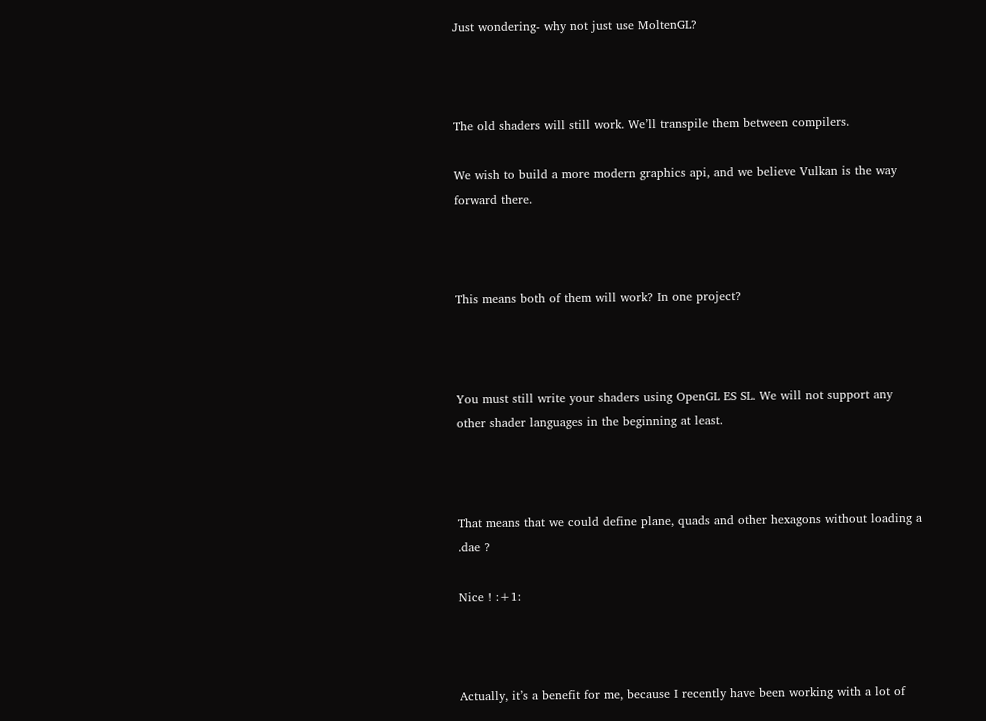Just wondering- why not just use MoltenGL?



The old shaders will still work. We’ll transpile them between compilers.

We wish to build a more modern graphics api, and we believe Vulkan is the way forward there.



This means both of them will work? In one project?



You must still write your shaders using OpenGL ES SL. We will not support any other shader languages in the beginning at least.



That means that we could define plane, quads and other hexagons without loading a .dae ?

Nice ! :+1:



Actually, it’s a benefit for me, because I recently have been working with a lot of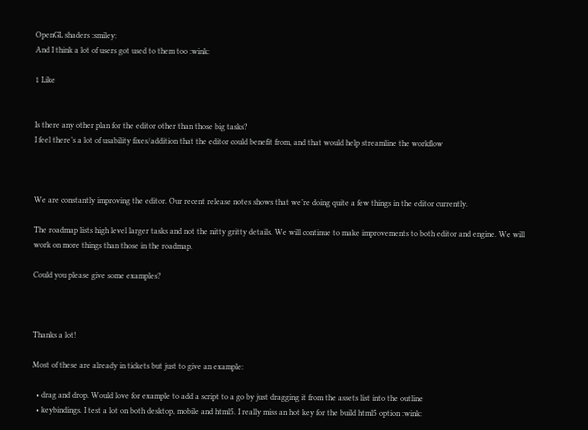OpenGL shaders :smiley:
And I think a lot of users got used to them too :wink:

1 Like


Is there any other plan for the editor other than those big tasks?
I feel there’s a lot of usability fixes/addition that the editor could benefit from, and that would help streamline the workflow



We are constantly improving the editor. Our recent release notes shows that we’re doing quite a few things in the editor currently.

The roadmap lists high level larger tasks and not the nitty gritty details. We will continue to make improvements to both editor and engine. We will work on more things than those in the roadmap.

Could you please give some examples?



Thanks a lot!

Most of these are already in tickets but just to give an example:

  • drag and drop. Would love for example to add a script to a go by just dragging it from the assets list into the outline
  • keybindings. I test a lot on both desktop, mobile and html5. I really miss an hot key for the build html5 option :wink: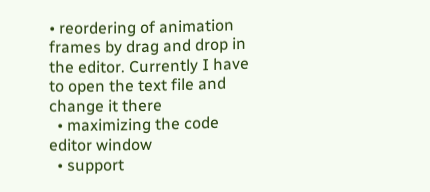• reordering of animation frames by drag and drop in the editor. Currently I have to open the text file and change it there
  • maximizing the code editor window
  • support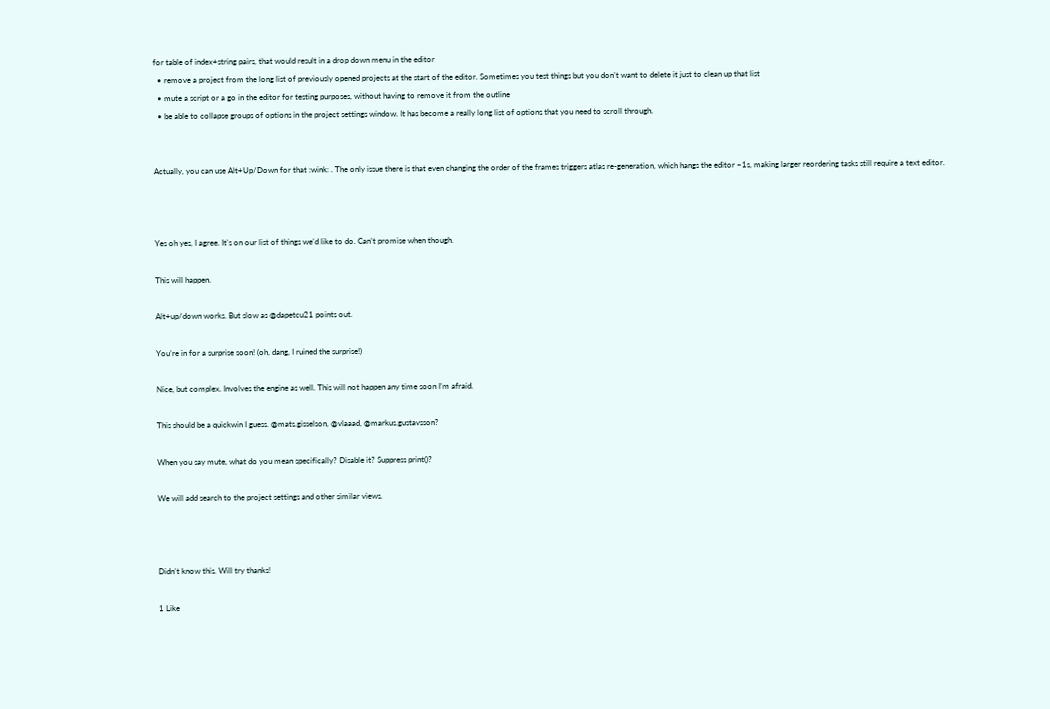for table of index+string pairs, that would result in a drop down menu in the editor
  • remove a project from the long list of previously opened projects at the start of the editor. Sometimes you test things but you don’t want to delete it just to clean up that list
  • mute a script or a go in the editor for testing purposes, without having to remove it from the outline
  • be able to collapse groups of options in the project settings window. It has become a really long list of options that you need to scroll through.


Actually, you can use Alt+Up/Down for that :wink: . The only issue there is that even changing the order of the frames triggers atlas re-generation, which hangs the editor ~1s, making larger reordering tasks still require a text editor.



Yes oh yes, I agree. It’s on our list of things we’d like to do. Can’t promise when though.

This will happen.

Alt+up/down works. But slow as @dapetcu21 points out.

You’re in for a surprise soon! (oh, dang, I ruined the surprise!)

Nice, but complex. Involves the engine as well. This will not happen any time soon I’m afraid.

This should be a quickwin I guess. @mats.gisselson, @vlaaad, @markus.gustavsson?

When you say mute, what do you mean specifically? Disable it? Suppress print()?

We will add search to the project settings and other similar views.



Didn’t know this. Will try thanks!

1 Like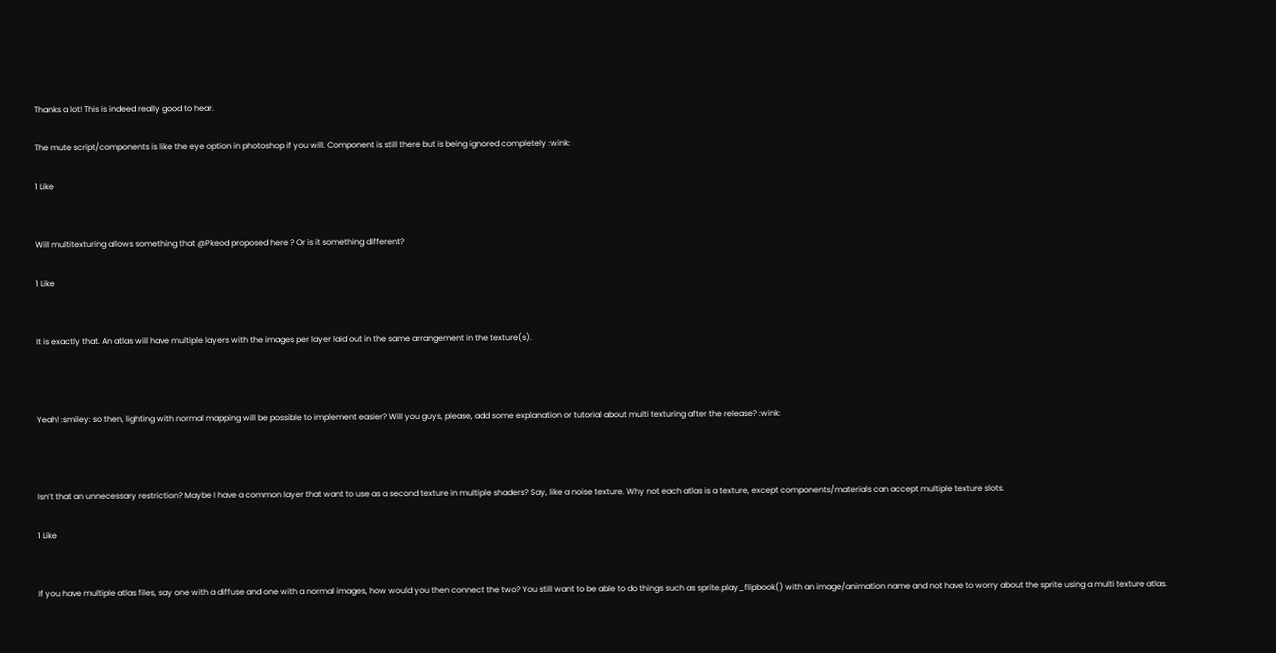Thanks a lot! This is indeed really good to hear.

The mute script/components is like the eye option in photoshop if you will. Component is still there but is being ignored completely :wink:

1 Like


Will multitexturing allows something that @Pkeod proposed here ? Or is it something different?

1 Like


It is exactly that. An atlas will have multiple layers with the images per layer laid out in the same arrangement in the texture(s).



Yeah! :smiley: so then, lighting with normal mapping will be possible to implement easier? Will you guys, please, add some explanation or tutorial about multi texturing after the release? :wink:



Isn’t that an unnecessary restriction? Maybe I have a common layer that want to use as a second texture in multiple shaders? Say, like a noise texture. Why not each atlas is a texture, except components/materials can accept multiple texture slots.

1 Like


If you have multiple atlas files, say one with a diffuse and one with a normal images, how would you then connect the two? You still want to be able to do things such as sprite.play_flipbook() with an image/animation name and not have to worry about the sprite using a multi texture atlas.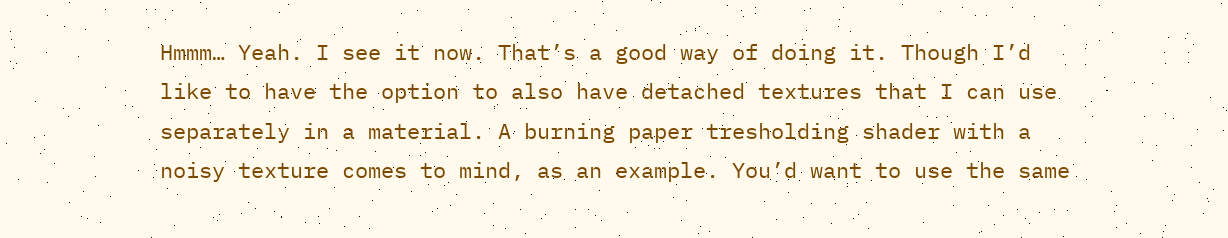Hmmm… Yeah. I see it now. That’s a good way of doing it. Though I’d like to have the option to also have detached textures that I can use separately in a material. A burning paper tresholding shader with a noisy texture comes to mind, as an example. You’d want to use the same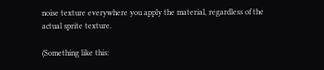noise texture everywhere you apply the material, regardless of the actual sprite texture.

(Something like this: